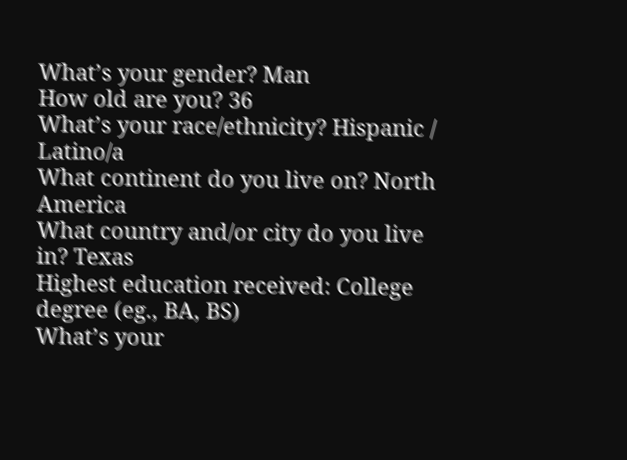What’s your gender? Man
How old are you? 36
What’s your race/ethnicity? Hispanic / Latino/a
What continent do you live on? North America
What country and/or city do you live in? Texas
Highest education received: College degree (eg., BA, BS)
What’s your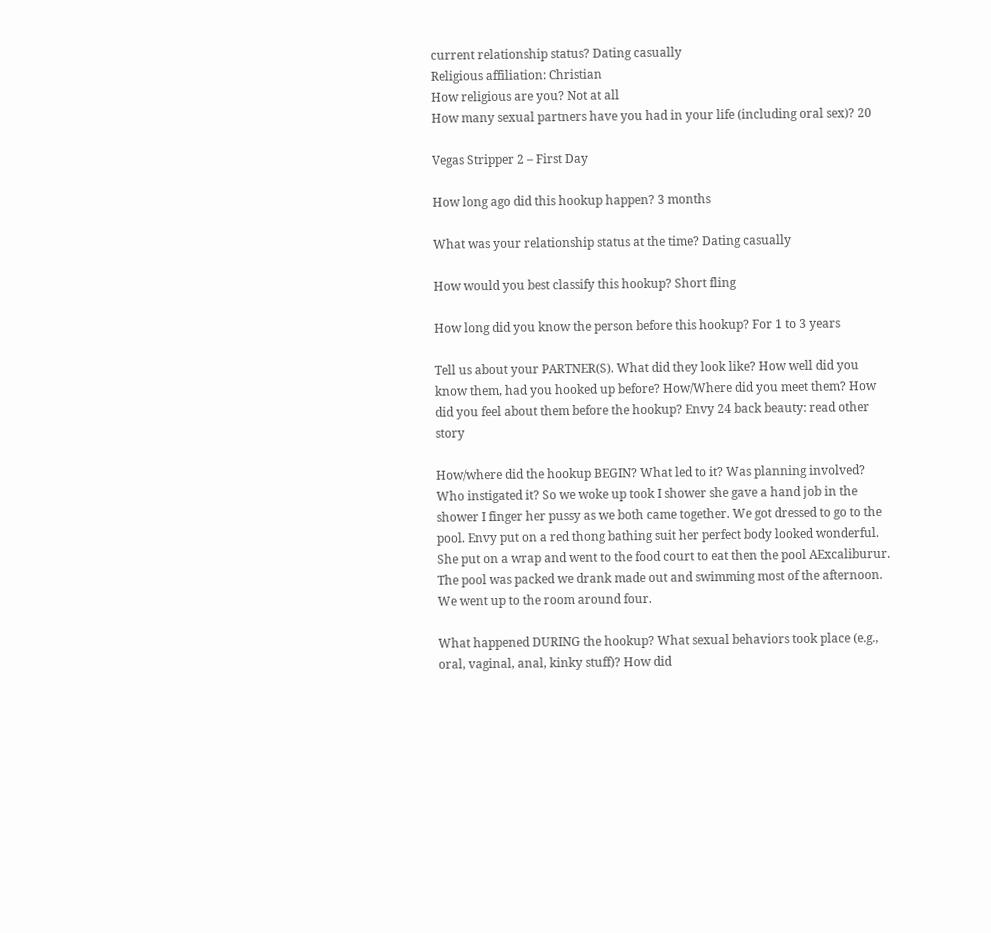current relationship status? Dating casually
Religious affiliation: Christian
How religious are you? Not at all
How many sexual partners have you had in your life (including oral sex)? 20

Vegas Stripper 2 – First Day

How long ago did this hookup happen? 3 months

What was your relationship status at the time? Dating casually

How would you best classify this hookup? Short fling

How long did you know the person before this hookup? For 1 to 3 years

Tell us about your PARTNER(S). What did they look like? How well did you know them, had you hooked up before? How/Where did you meet them? How did you feel about them before the hookup? Envy 24 back beauty: read other story

How/where did the hookup BEGIN? What led to it? Was planning involved? Who instigated it? So we woke up took I shower she gave a hand job in the shower I finger her pussy as we both came together. We got dressed to go to the pool. Envy put on a red thong bathing suit her perfect body looked wonderful. She put on a wrap and went to the food court to eat then the pool AExcaliburur. The pool was packed we drank made out and swimming most of the afternoon. We went up to the room around four.

What happened DURING the hookup? What sexual behaviors took place (e.g., oral, vaginal, anal, kinky stuff)? How did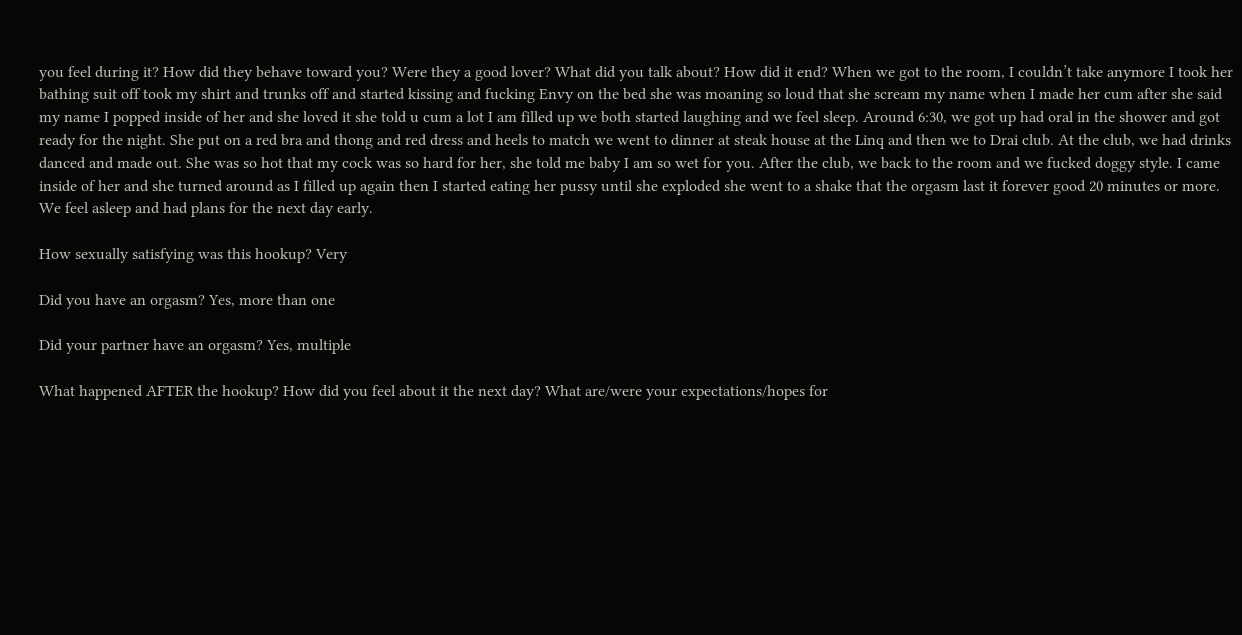you feel during it? How did they behave toward you? Were they a good lover? What did you talk about? How did it end? When we got to the room, I couldn’t take anymore I took her bathing suit off took my shirt and trunks off and started kissing and fucking Envy on the bed she was moaning so loud that she scream my name when I made her cum after she said my name I popped inside of her and she loved it she told u cum a lot I am filled up we both started laughing and we feel sleep. Around 6:30, we got up had oral in the shower and got ready for the night. She put on a red bra and thong and red dress and heels to match we went to dinner at steak house at the Linq and then we to Drai club. At the club, we had drinks danced and made out. She was so hot that my cock was so hard for her, she told me baby I am so wet for you. After the club, we back to the room and we fucked doggy style. I came inside of her and she turned around as I filled up again then I started eating her pussy until she exploded she went to a shake that the orgasm last it forever good 20 minutes or more. We feel asleep and had plans for the next day early.

How sexually satisfying was this hookup? Very

Did you have an orgasm? Yes, more than one

Did your partner have an orgasm? Yes, multiple

What happened AFTER the hookup? How did you feel about it the next day? What are/were your expectations/hopes for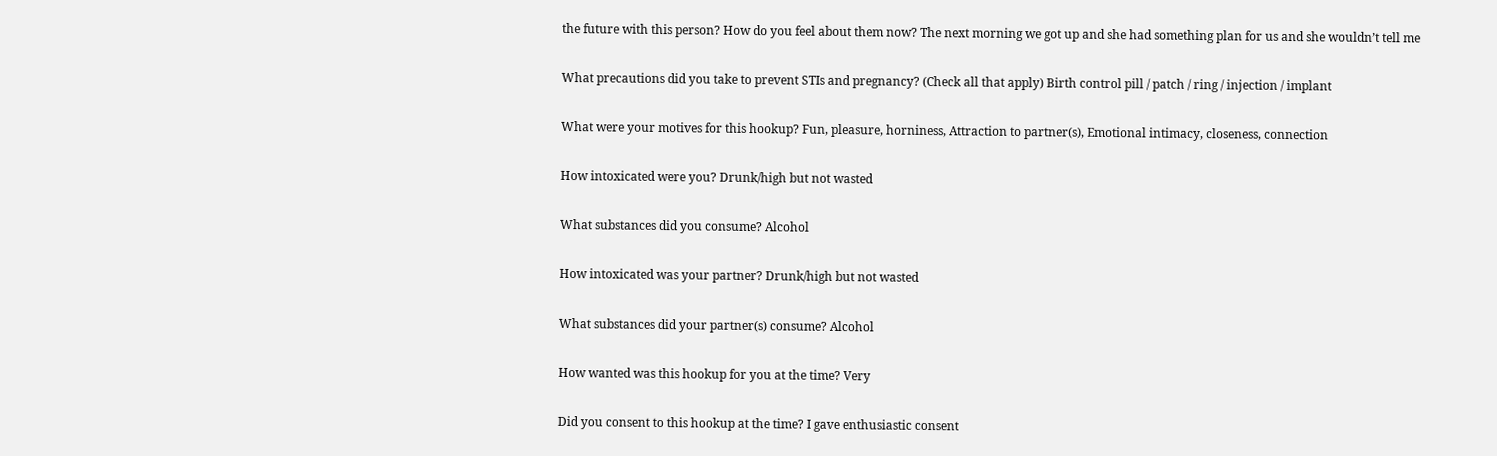the future with this person? How do you feel about them now? The next morning we got up and she had something plan for us and she wouldn’t tell me

What precautions did you take to prevent STIs and pregnancy? (Check all that apply) Birth control pill / patch / ring / injection / implant

What were your motives for this hookup? Fun, pleasure, horniness, Attraction to partner(s), Emotional intimacy, closeness, connection

How intoxicated were you? Drunk/high but not wasted

What substances did you consume? Alcohol

How intoxicated was your partner? Drunk/high but not wasted

What substances did your partner(s) consume? Alcohol

How wanted was this hookup for you at the time? Very

Did you consent to this hookup at the time? I gave enthusiastic consent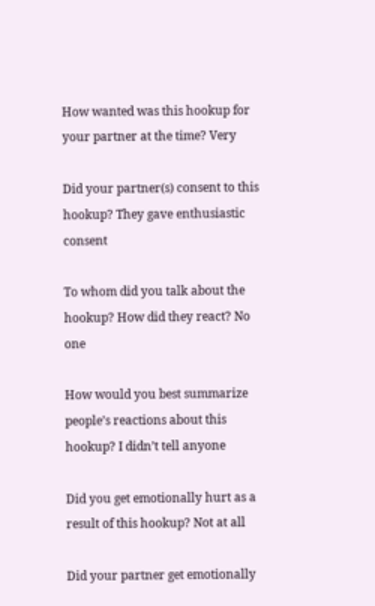How wanted was this hookup for your partner at the time? Very

Did your partner(s) consent to this hookup? They gave enthusiastic consent

To whom did you talk about the hookup? How did they react? No one

How would you best summarize people’s reactions about this hookup? I didn’t tell anyone

Did you get emotionally hurt as a result of this hookup? Not at all

Did your partner get emotionally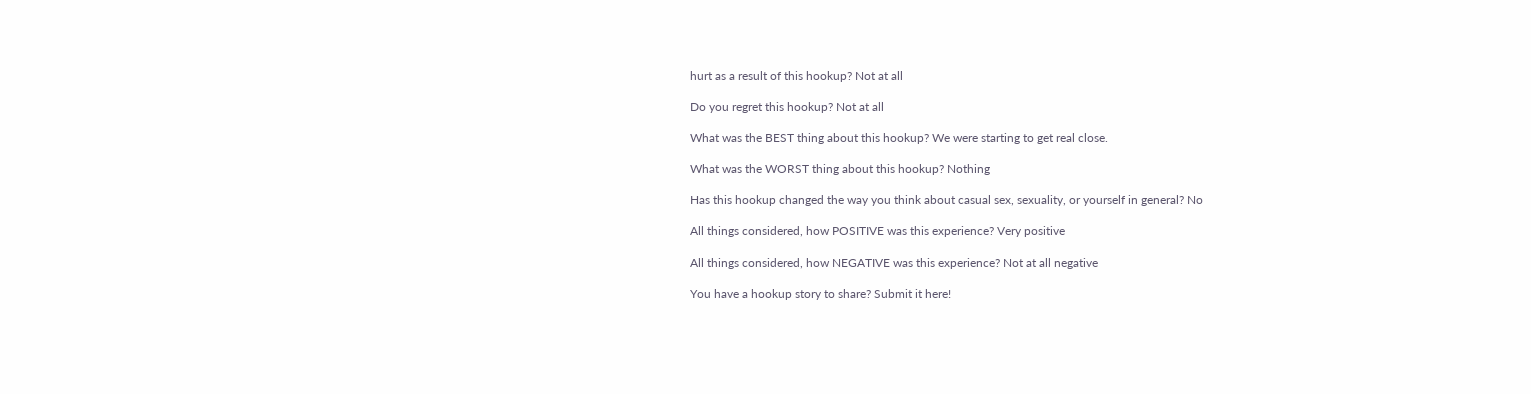hurt as a result of this hookup? Not at all

Do you regret this hookup? Not at all

What was the BEST thing about this hookup? We were starting to get real close.

What was the WORST thing about this hookup? Nothing

Has this hookup changed the way you think about casual sex, sexuality, or yourself in general? No

All things considered, how POSITIVE was this experience? Very positive

All things considered, how NEGATIVE was this experience? Not at all negative

You have a hookup story to share? Submit it here!